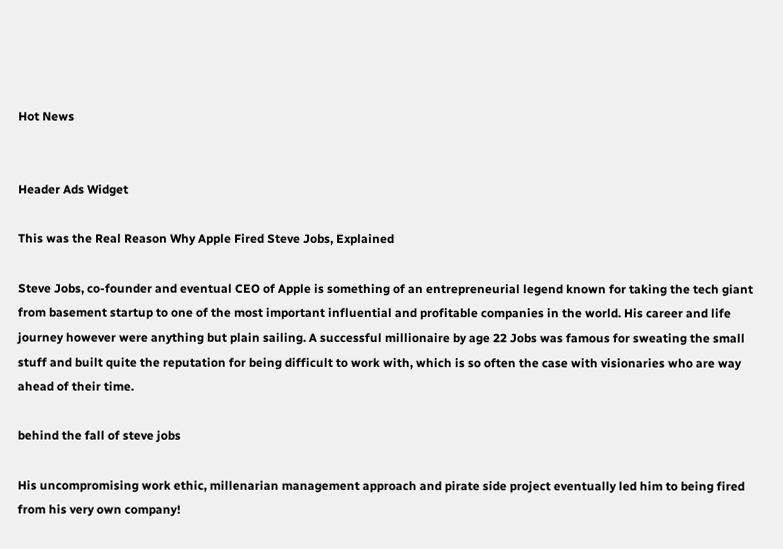Hot News


Header Ads Widget

This was the Real Reason Why Apple Fired Steve Jobs, Explained

Steve Jobs, co-founder and eventual CEO of Apple is something of an entrepreneurial legend known for taking the tech giant from basement startup to one of the most important influential and profitable companies in the world. His career and life journey however were anything but plain sailing. A successful millionaire by age 22 Jobs was famous for sweating the small stuff and built quite the reputation for being difficult to work with, which is so often the case with visionaries who are way ahead of their time.

behind the fall of steve jobs

His uncompromising work ethic, millenarian management approach and pirate side project eventually led him to being fired from his very own company!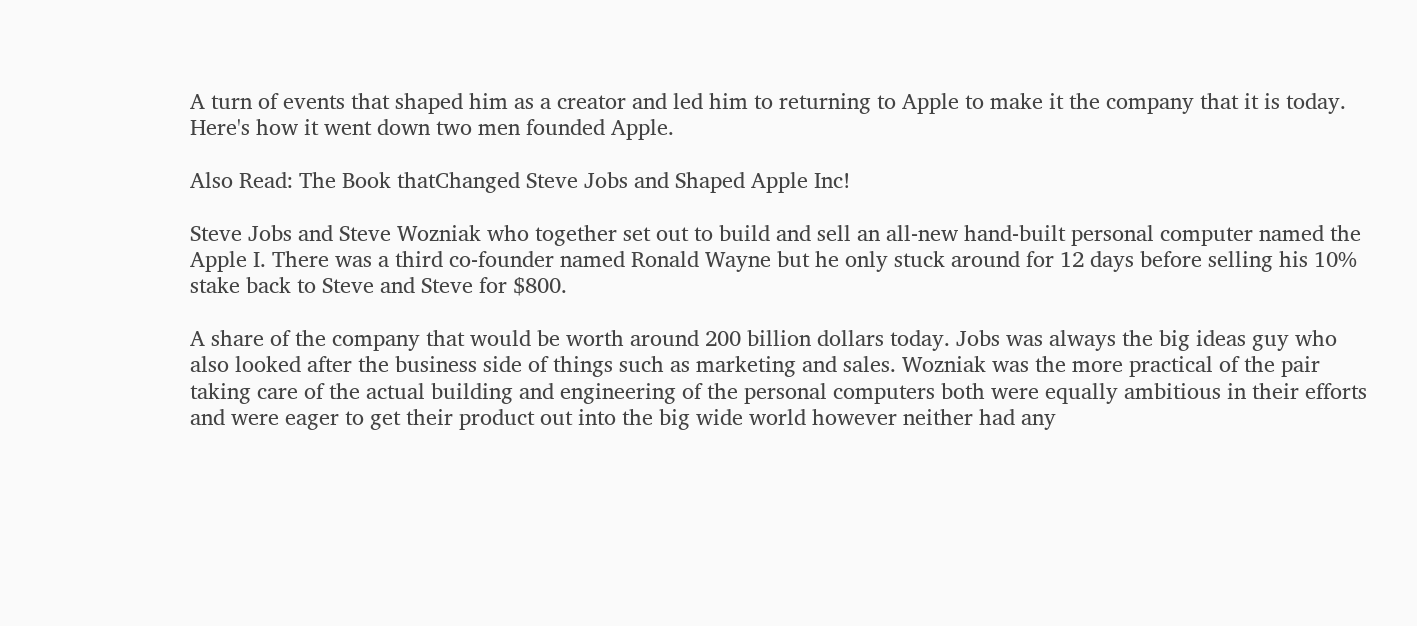A turn of events that shaped him as a creator and led him to returning to Apple to make it the company that it is today. Here's how it went down two men founded Apple.

Also Read: The Book thatChanged Steve Jobs and Shaped Apple Inc!

Steve Jobs and Steve Wozniak who together set out to build and sell an all-new hand-built personal computer named the Apple I. There was a third co-founder named Ronald Wayne but he only stuck around for 12 days before selling his 10% stake back to Steve and Steve for $800.

A share of the company that would be worth around 200 billion dollars today. Jobs was always the big ideas guy who also looked after the business side of things such as marketing and sales. Wozniak was the more practical of the pair taking care of the actual building and engineering of the personal computers both were equally ambitious in their efforts and were eager to get their product out into the big wide world however neither had any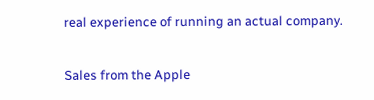real experience of running an actual company.

Sales from the Apple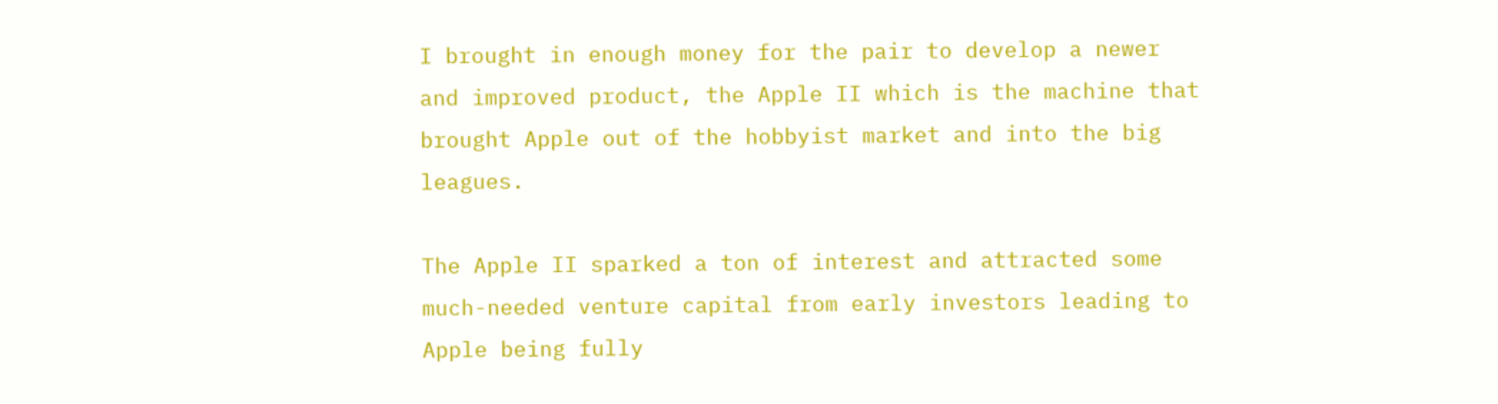I brought in enough money for the pair to develop a newer and improved product, the Apple II which is the machine that brought Apple out of the hobbyist market and into the big leagues.

The Apple II sparked a ton of interest and attracted some much-needed venture capital from early investors leading to Apple being fully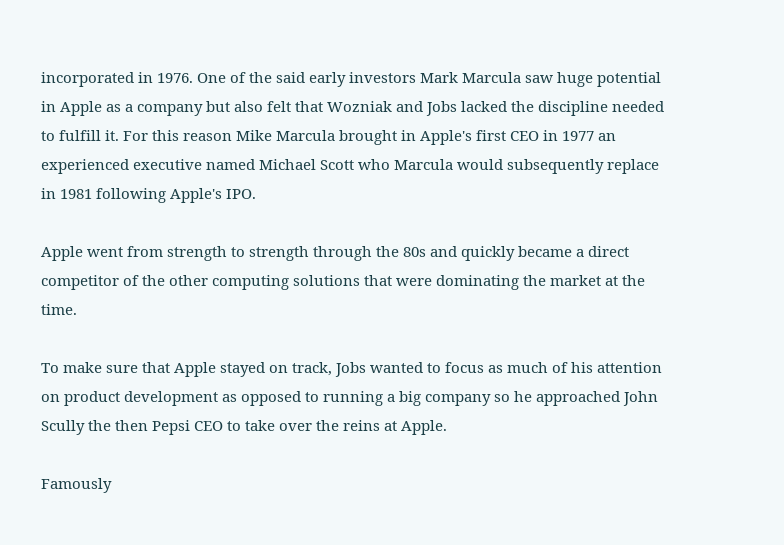incorporated in 1976. One of the said early investors Mark Marcula saw huge potential in Apple as a company but also felt that Wozniak and Jobs lacked the discipline needed to fulfill it. For this reason Mike Marcula brought in Apple's first CEO in 1977 an experienced executive named Michael Scott who Marcula would subsequently replace in 1981 following Apple's IPO.

Apple went from strength to strength through the 80s and quickly became a direct competitor of the other computing solutions that were dominating the market at the time.

To make sure that Apple stayed on track, Jobs wanted to focus as much of his attention on product development as opposed to running a big company so he approached John Scully the then Pepsi CEO to take over the reins at Apple.

Famously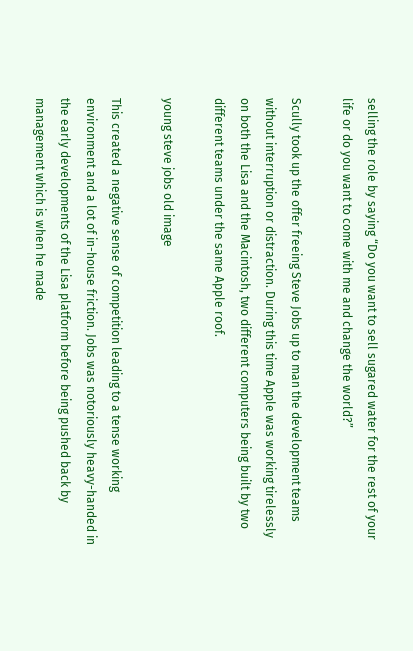selling the role by saying “Do you want to sell sugared water for the rest of your life or do you want to come with me and change the world?”

Scully took up the offer freeing Steve Jobs up to man the development teams without interruption or distraction. During this time Apple was working tirelessly on both the Lisa and the Macintosh, two different computers being built by two different teams under the same Apple roof.

young steve jobs old image

This created a negative sense of competition leading to a tense working environment and a lot of in-house friction. Jobs was notoriously heavy-handed in the early developments of the Lisa platform before being pushed back by management which is when he made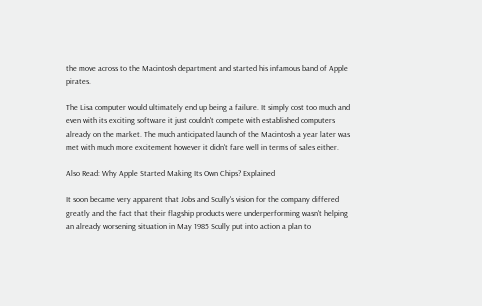the move across to the Macintosh department and started his infamous band of Apple pirates.

The Lisa computer would ultimately end up being a failure. It simply cost too much and even with its exciting software it just couldn't compete with established computers already on the market. The much anticipated launch of the Macintosh a year later was met with much more excitement however it didn't fare well in terms of sales either.

Also Read: Why Apple Started Making Its Own Chips? Explained

It soon became very apparent that Jobs and Scully's vision for the company differed greatly and the fact that their flagship products were underperforming wasn't helping an already worsening situation in May 1985 Scully put into action a plan to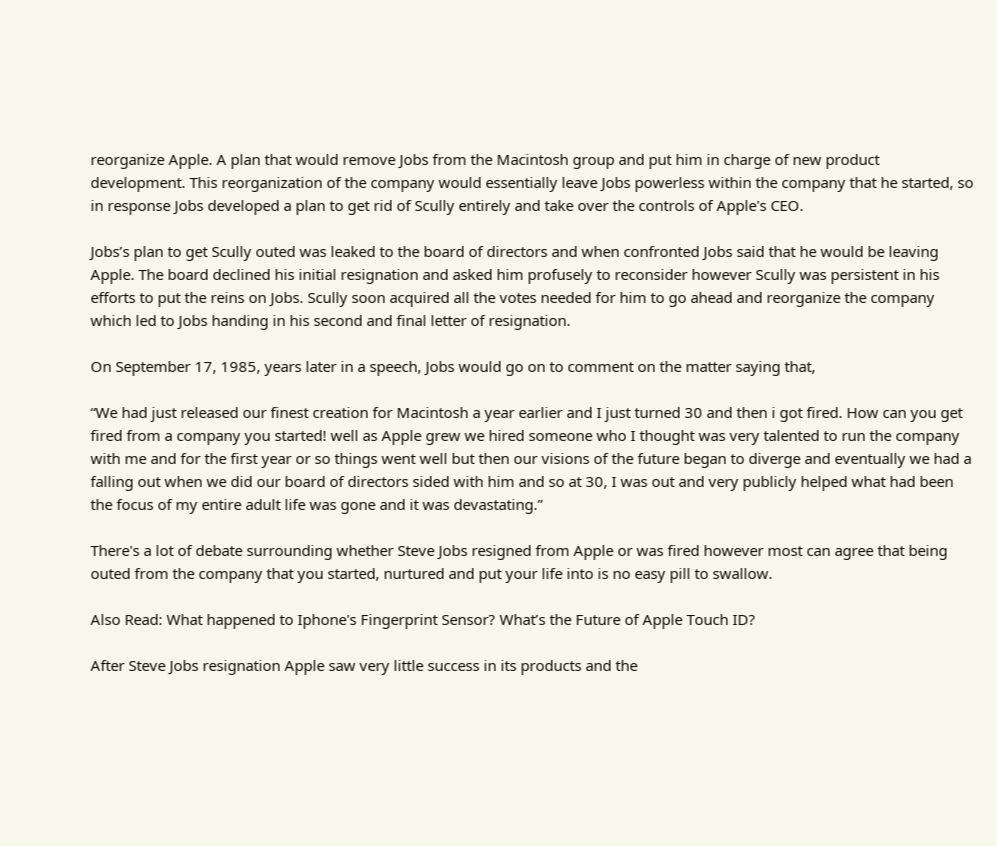reorganize Apple. A plan that would remove Jobs from the Macintosh group and put him in charge of new product development. This reorganization of the company would essentially leave Jobs powerless within the company that he started, so in response Jobs developed a plan to get rid of Scully entirely and take over the controls of Apple's CEO.

Jobs’s plan to get Scully outed was leaked to the board of directors and when confronted Jobs said that he would be leaving Apple. The board declined his initial resignation and asked him profusely to reconsider however Scully was persistent in his efforts to put the reins on Jobs. Scully soon acquired all the votes needed for him to go ahead and reorganize the company which led to Jobs handing in his second and final letter of resignation.

On September 17, 1985, years later in a speech, Jobs would go on to comment on the matter saying that,

“We had just released our finest creation for Macintosh a year earlier and I just turned 30 and then i got fired. How can you get fired from a company you started! well as Apple grew we hired someone who I thought was very talented to run the company with me and for the first year or so things went well but then our visions of the future began to diverge and eventually we had a falling out when we did our board of directors sided with him and so at 30, I was out and very publicly helped what had been the focus of my entire adult life was gone and it was devastating.”

There's a lot of debate surrounding whether Steve Jobs resigned from Apple or was fired however most can agree that being outed from the company that you started, nurtured and put your life into is no easy pill to swallow.

Also Read: What happened to Iphone's Fingerprint Sensor? What’s the Future of Apple Touch ID?

After Steve Jobs resignation Apple saw very little success in its products and the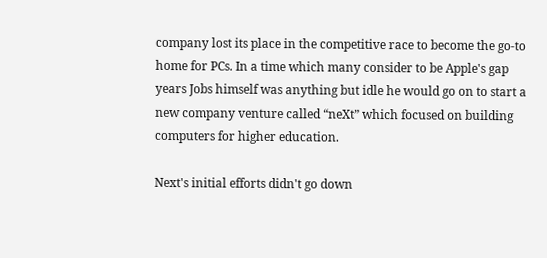company lost its place in the competitive race to become the go-to home for PCs. In a time which many consider to be Apple's gap years Jobs himself was anything but idle he would go on to start a new company venture called “neXt” which focused on building computers for higher education.

Next's initial efforts didn't go down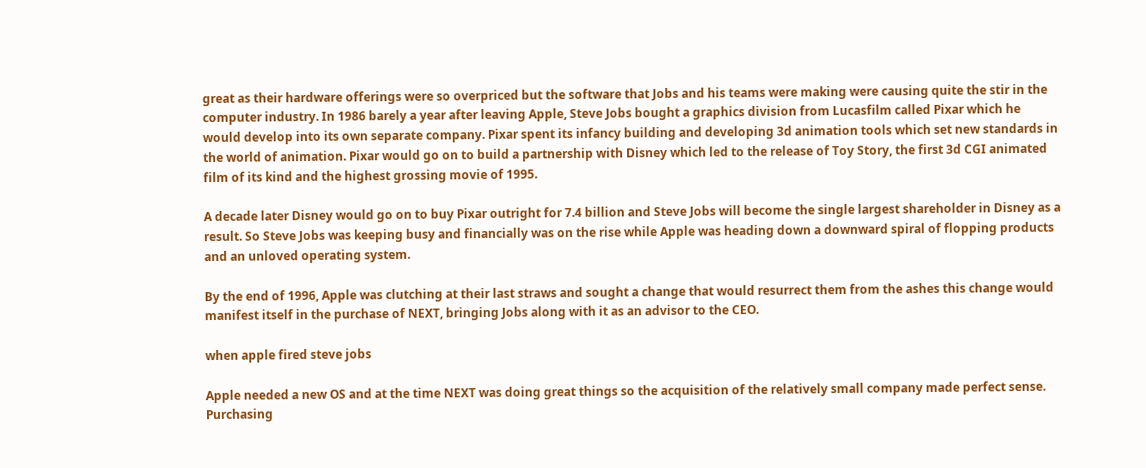great as their hardware offerings were so overpriced but the software that Jobs and his teams were making were causing quite the stir in the computer industry. In 1986 barely a year after leaving Apple, Steve Jobs bought a graphics division from Lucasfilm called Pixar which he would develop into its own separate company. Pixar spent its infancy building and developing 3d animation tools which set new standards in the world of animation. Pixar would go on to build a partnership with Disney which led to the release of Toy Story, the first 3d CGI animated film of its kind and the highest grossing movie of 1995.

A decade later Disney would go on to buy Pixar outright for 7.4 billion and Steve Jobs will become the single largest shareholder in Disney as a result. So Steve Jobs was keeping busy and financially was on the rise while Apple was heading down a downward spiral of flopping products and an unloved operating system.

By the end of 1996, Apple was clutching at their last straws and sought a change that would resurrect them from the ashes this change would manifest itself in the purchase of NEXT, bringing Jobs along with it as an advisor to the CEO.

when apple fired steve jobs

Apple needed a new OS and at the time NEXT was doing great things so the acquisition of the relatively small company made perfect sense. Purchasing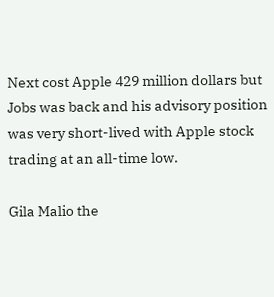Next cost Apple 429 million dollars but Jobs was back and his advisory position was very short-lived with Apple stock trading at an all-time low.

Gila Malio the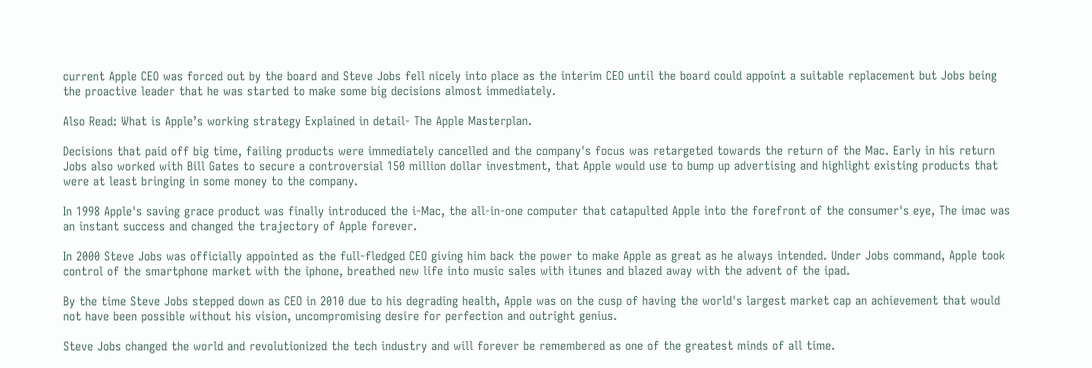current Apple CEO was forced out by the board and Steve Jobs fell nicely into place as the interim CEO until the board could appoint a suitable replacement but Jobs being the proactive leader that he was started to make some big decisions almost immediately.

Also Read: What is Apple’s working strategy Explained in detail- The Apple Masterplan.

Decisions that paid off big time, failing products were immediately cancelled and the company's focus was retargeted towards the return of the Mac. Early in his return Jobs also worked with Bill Gates to secure a controversial 150 million dollar investment, that Apple would use to bump up advertising and highlight existing products that were at least bringing in some money to the company.

In 1998 Apple's saving grace product was finally introduced the i-Mac, the all-in-one computer that catapulted Apple into the forefront of the consumer's eye, The imac was an instant success and changed the trajectory of Apple forever.

In 2000 Steve Jobs was officially appointed as the full-fledged CEO giving him back the power to make Apple as great as he always intended. Under Jobs command, Apple took control of the smartphone market with the iphone, breathed new life into music sales with itunes and blazed away with the advent of the ipad.

By the time Steve Jobs stepped down as CEO in 2010 due to his degrading health, Apple was on the cusp of having the world's largest market cap an achievement that would not have been possible without his vision, uncompromising desire for perfection and outright genius.

Steve Jobs changed the world and revolutionized the tech industry and will forever be remembered as one of the greatest minds of all time.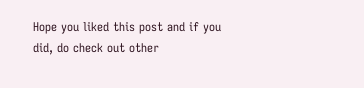Hope you liked this post and if you did, do check out other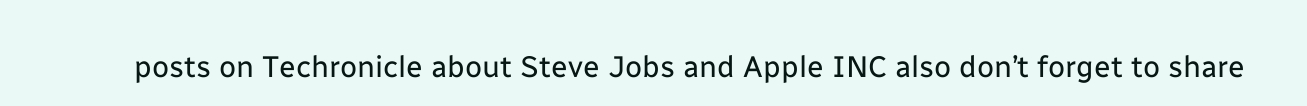posts on Techronicle about Steve Jobs and Apple INC also don’t forget to share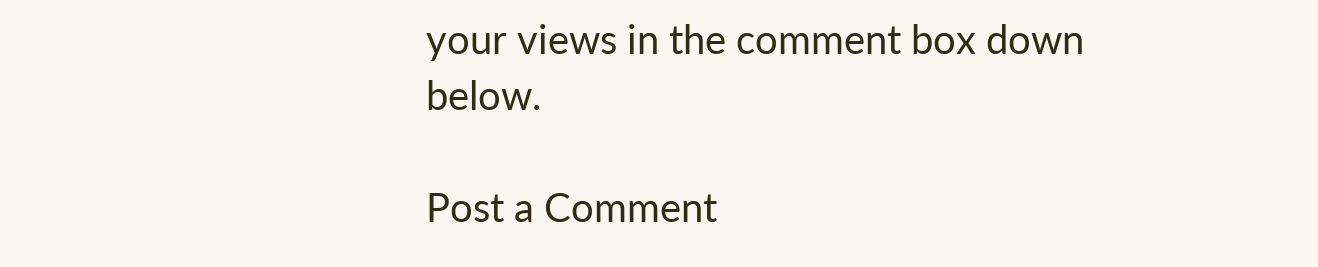your views in the comment box down below.

Post a Comment